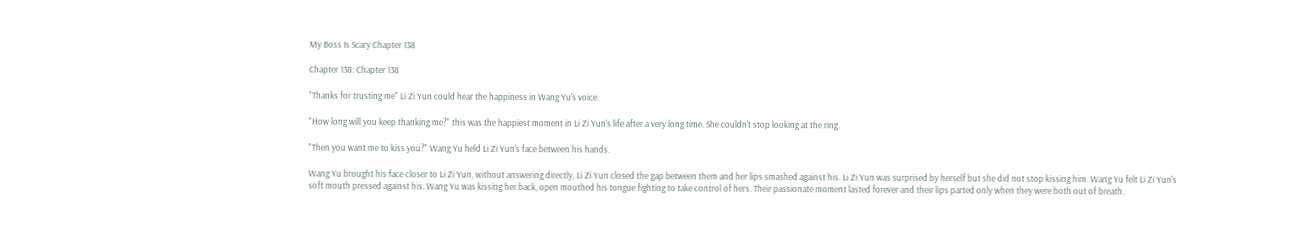My Boss Is Scary Chapter 138

Chapter 138: Chapter 138

"Thanks for trusting me" Li Zi Yun could hear the happiness in Wang Yu's voice.

"How long will you keep thanking me?" this was the happiest moment in Li Zi Yun's life after a very long time. She couldn't stop looking at the ring.

"Then you want me to kiss you?" Wang Yu held Li Zi Yun's face between his hands.

Wang Yu brought his face closer to Li Zi Yun, without answering directly, Li Zi Yun closed the gap between them and her lips smashed against his. Li Zi Yun was surprised by herself but she did not stop kissing him. Wang Yu felt Li Zi Yun's soft mouth pressed against his. Wang Yu was kissing her back, open mouthed his tongue fighting to take control of hers. Their passionate moment lasted forever and their lips parted only when they were both out of breath.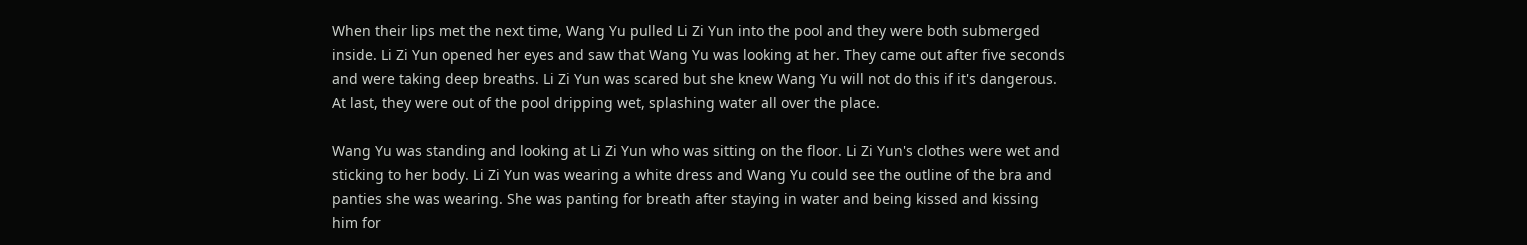When their lips met the next time, Wang Yu pulled Li Zi Yun into the pool and they were both submerged inside. Li Zi Yun opened her eyes and saw that Wang Yu was looking at her. They came out after five seconds and were taking deep breaths. Li Zi Yun was scared but she knew Wang Yu will not do this if it's dangerous. At last, they were out of the pool dripping wet, splashing water all over the place.

Wang Yu was standing and looking at Li Zi Yun who was sitting on the floor. Li Zi Yun's clothes were wet and sticking to her body. Li Zi Yun was wearing a white dress and Wang Yu could see the outline of the bra and panties she was wearing. She was panting for breath after staying in water and being kissed and kissing him for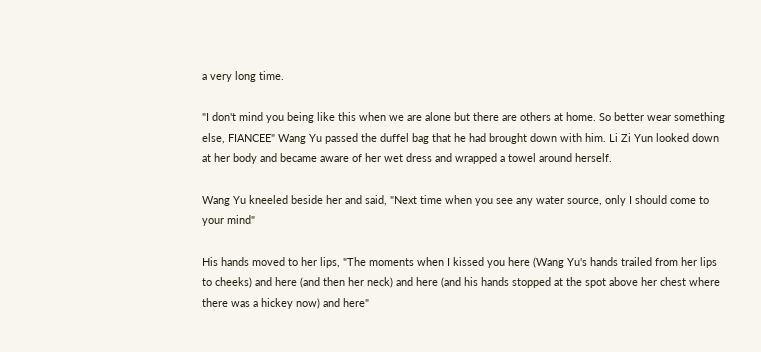a very long time.

"I don't mind you being like this when we are alone but there are others at home. So better wear something else, FIANCEE" Wang Yu passed the duffel bag that he had brought down with him. Li Zi Yun looked down at her body and became aware of her wet dress and wrapped a towel around herself.

Wang Yu kneeled beside her and said, "Next time when you see any water source, only I should come to your mind"

His hands moved to her lips, "The moments when I kissed you here (Wang Yu's hands trailed from her lips to cheeks) and here (and then her neck) and here (and his hands stopped at the spot above her chest where there was a hickey now) and here"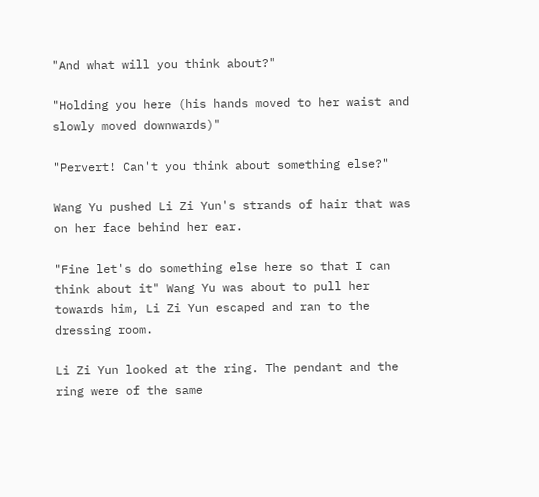"And what will you think about?"

"Holding you here (his hands moved to her waist and slowly moved downwards)"

"Pervert! Can't you think about something else?"

Wang Yu pushed Li Zi Yun's strands of hair that was on her face behind her ear.

"Fine let's do something else here so that I can think about it" Wang Yu was about to pull her towards him, Li Zi Yun escaped and ran to the dressing room.

Li Zi Yun looked at the ring. The pendant and the ring were of the same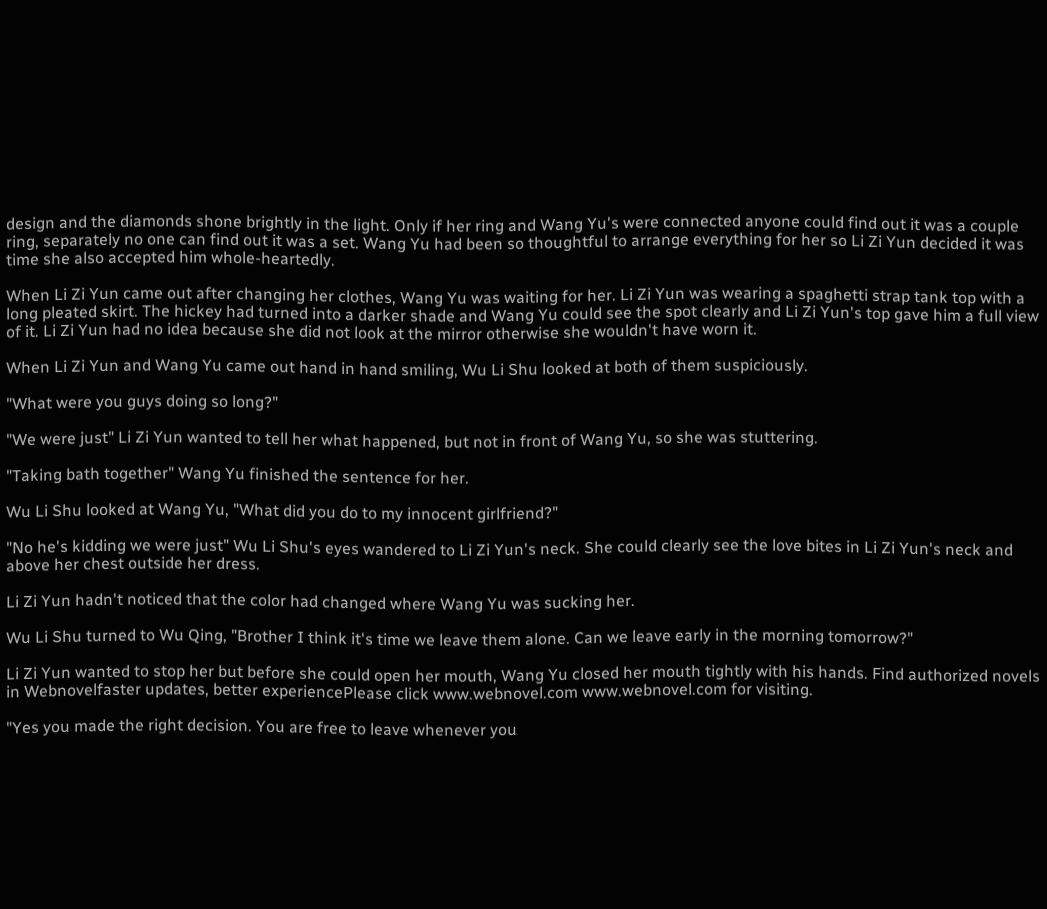design and the diamonds shone brightly in the light. Only if her ring and Wang Yu's were connected anyone could find out it was a couple ring, separately no one can find out it was a set. Wang Yu had been so thoughtful to arrange everything for her so Li Zi Yun decided it was time she also accepted him whole-heartedly.

When Li Zi Yun came out after changing her clothes, Wang Yu was waiting for her. Li Zi Yun was wearing a spaghetti strap tank top with a long pleated skirt. The hickey had turned into a darker shade and Wang Yu could see the spot clearly and Li Zi Yun's top gave him a full view of it. Li Zi Yun had no idea because she did not look at the mirror otherwise she wouldn't have worn it.

When Li Zi Yun and Wang Yu came out hand in hand smiling, Wu Li Shu looked at both of them suspiciously.

"What were you guys doing so long?"

"We were just" Li Zi Yun wanted to tell her what happened, but not in front of Wang Yu, so she was stuttering.

"Taking bath together" Wang Yu finished the sentence for her.

Wu Li Shu looked at Wang Yu, "What did you do to my innocent girlfriend?"

"No he's kidding we were just" Wu Li Shu's eyes wandered to Li Zi Yun's neck. She could clearly see the love bites in Li Zi Yun's neck and above her chest outside her dress.

Li Zi Yun hadn't noticed that the color had changed where Wang Yu was sucking her.

Wu Li Shu turned to Wu Qing, "Brother I think it's time we leave them alone. Can we leave early in the morning tomorrow?"

Li Zi Yun wanted to stop her but before she could open her mouth, Wang Yu closed her mouth tightly with his hands. Find authorized novels in Webnovelfaster updates, better experiencePlease click www.webnovel.com www.webnovel.com for visiting.

"Yes you made the right decision. You are free to leave whenever you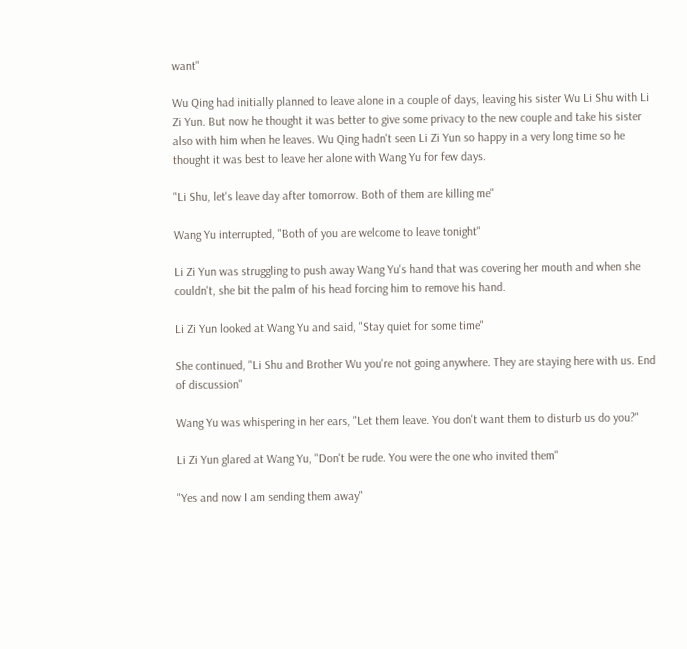want"

Wu Qing had initially planned to leave alone in a couple of days, leaving his sister Wu Li Shu with Li Zi Yun. But now he thought it was better to give some privacy to the new couple and take his sister also with him when he leaves. Wu Qing hadn't seen Li Zi Yun so happy in a very long time so he thought it was best to leave her alone with Wang Yu for few days.

"Li Shu, let's leave day after tomorrow. Both of them are killing me"

Wang Yu interrupted, "Both of you are welcome to leave tonight"

Li Zi Yun was struggling to push away Wang Yu's hand that was covering her mouth and when she couldn't, she bit the palm of his head forcing him to remove his hand.

Li Zi Yun looked at Wang Yu and said, "Stay quiet for some time"

She continued, "Li Shu and Brother Wu you're not going anywhere. They are staying here with us. End of discussion"

Wang Yu was whispering in her ears, "Let them leave. You don't want them to disturb us do you?"

Li Zi Yun glared at Wang Yu, "Don't be rude. You were the one who invited them"

"Yes and now I am sending them away"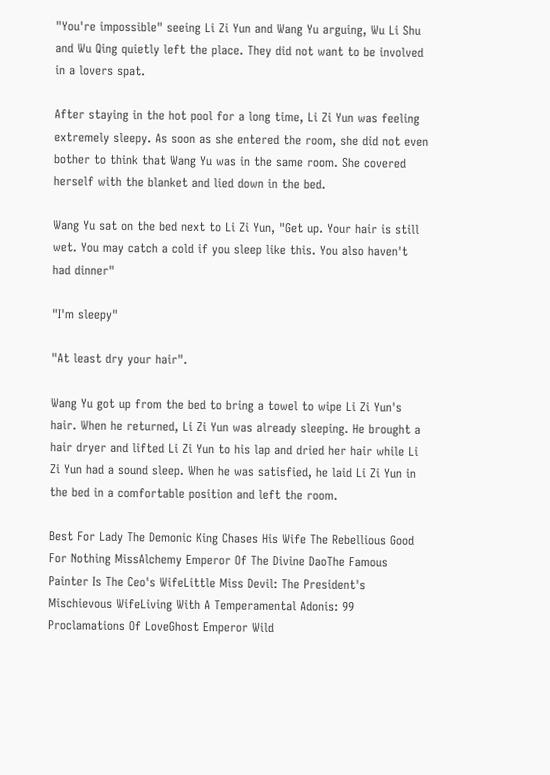"You're impossible" seeing Li Zi Yun and Wang Yu arguing, Wu Li Shu and Wu Qing quietly left the place. They did not want to be involved in a lovers spat.

After staying in the hot pool for a long time, Li Zi Yun was feeling extremely sleepy. As soon as she entered the room, she did not even bother to think that Wang Yu was in the same room. She covered herself with the blanket and lied down in the bed.

Wang Yu sat on the bed next to Li Zi Yun, "Get up. Your hair is still wet. You may catch a cold if you sleep like this. You also haven't had dinner"

"I'm sleepy"

"At least dry your hair".

Wang Yu got up from the bed to bring a towel to wipe Li Zi Yun's hair. When he returned, Li Zi Yun was already sleeping. He brought a hair dryer and lifted Li Zi Yun to his lap and dried her hair while Li Zi Yun had a sound sleep. When he was satisfied, he laid Li Zi Yun in the bed in a comfortable position and left the room.

Best For Lady The Demonic King Chases His Wife The Rebellious Good For Nothing MissAlchemy Emperor Of The Divine DaoThe Famous Painter Is The Ceo's WifeLittle Miss Devil: The President's Mischievous WifeLiving With A Temperamental Adonis: 99 Proclamations Of LoveGhost Emperor Wild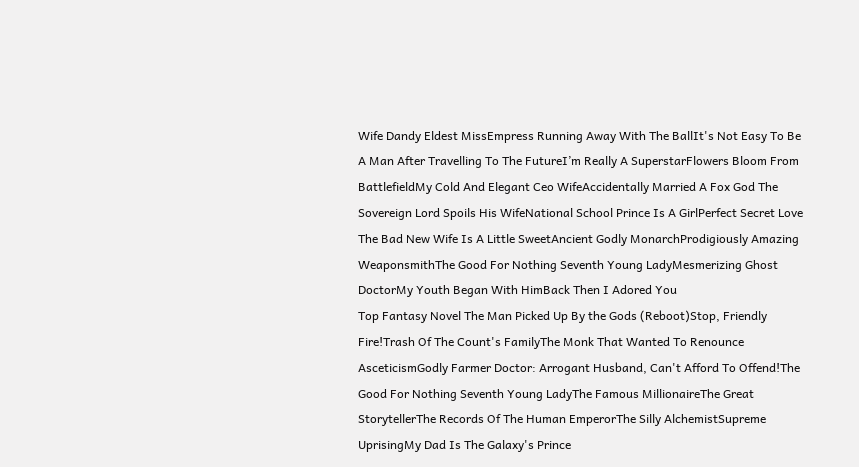Wife Dandy Eldest MissEmpress Running Away With The BallIt's Not Easy To Be A Man After Travelling To The FutureI’m Really A SuperstarFlowers Bloom From BattlefieldMy Cold And Elegant Ceo WifeAccidentally Married A Fox God The Sovereign Lord Spoils His WifeNational School Prince Is A GirlPerfect Secret Love The Bad New Wife Is A Little SweetAncient Godly MonarchProdigiously Amazing WeaponsmithThe Good For Nothing Seventh Young LadyMesmerizing Ghost DoctorMy Youth Began With HimBack Then I Adored You
Top Fantasy Novel The Man Picked Up By the Gods (Reboot)Stop, Friendly Fire!Trash Of The Count's FamilyThe Monk That Wanted To Renounce AsceticismGodly Farmer Doctor: Arrogant Husband, Can't Afford To Offend!The Good For Nothing Seventh Young LadyThe Famous MillionaireThe Great StorytellerThe Records Of The Human EmperorThe Silly AlchemistSupreme UprisingMy Dad Is The Galaxy's Prince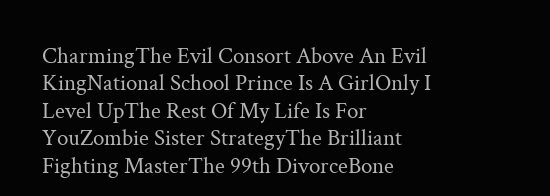CharmingThe Evil Consort Above An Evil KingNational School Prince Is A GirlOnly I Level UpThe Rest Of My Life Is For YouZombie Sister StrategyThe Brilliant Fighting MasterThe 99th DivorceBone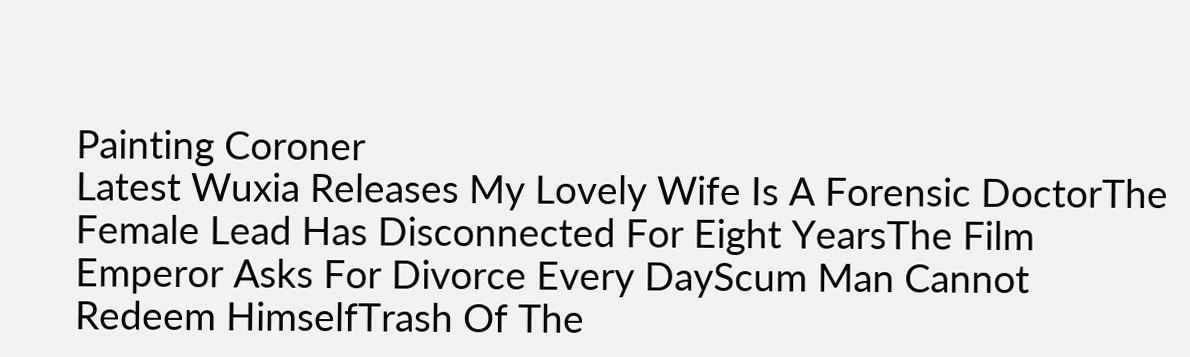Painting Coroner
Latest Wuxia Releases My Lovely Wife Is A Forensic DoctorThe Female Lead Has Disconnected For Eight YearsThe Film Emperor Asks For Divorce Every DayScum Man Cannot Redeem HimselfTrash Of The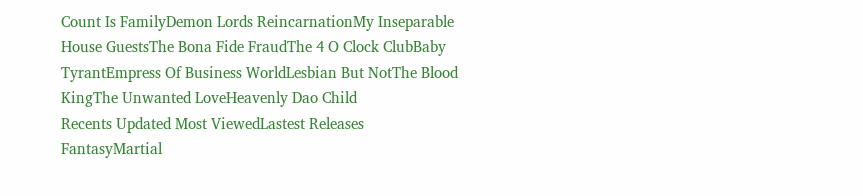Count Is FamilyDemon Lords ReincarnationMy Inseparable House GuestsThe Bona Fide FraudThe 4 O Clock ClubBaby TyrantEmpress Of Business WorldLesbian But NotThe Blood KingThe Unwanted LoveHeavenly Dao Child
Recents Updated Most ViewedLastest Releases
FantasyMartial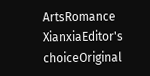ArtsRomance
XianxiaEditor's choiceOriginal